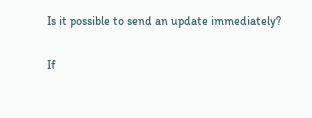Is it possible to send an update immediately?

If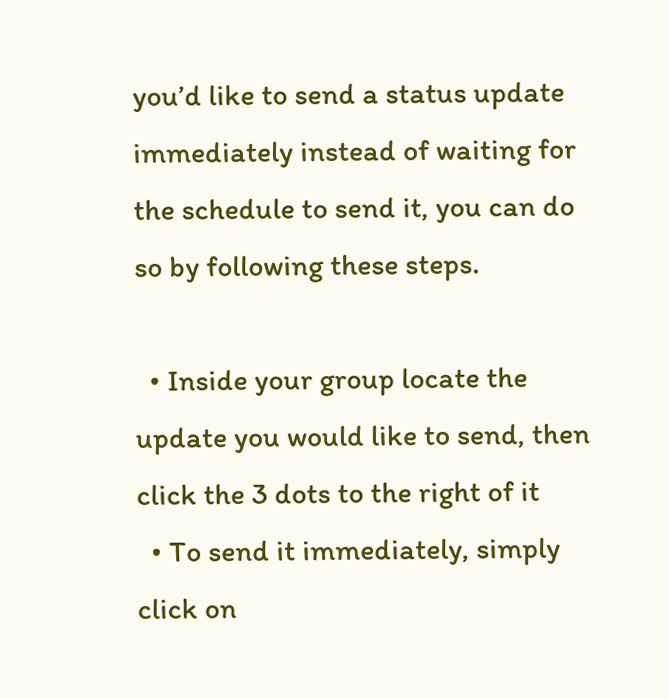you’d like to send a status update immediately instead of waiting for the schedule to send it, you can do so by following these steps.

  • Inside your group locate the update you would like to send, then click the 3 dots to the right of it
  • To send it immediately, simply click on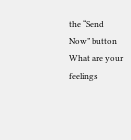the “Send Now” button
What are your feelings